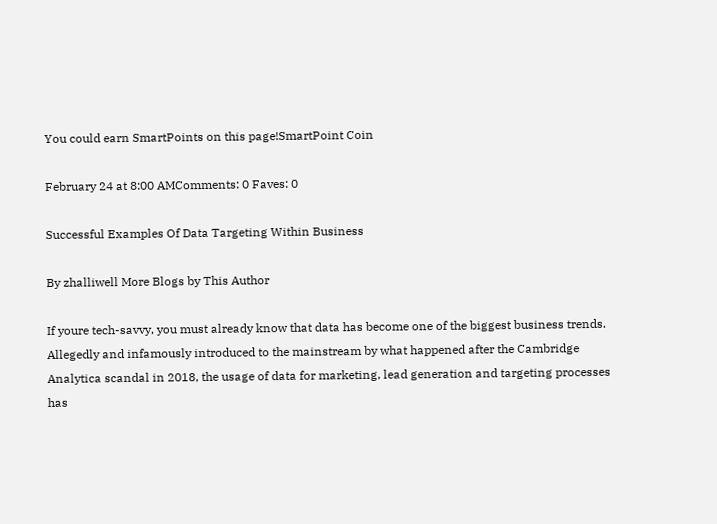You could earn SmartPoints on this page!SmartPoint Coin

February 24 at 8:00 AMComments: 0 Faves: 0

Successful Examples Of Data Targeting Within Business

By zhalliwell More Blogs by This Author

If youre tech-savvy, you must already know that data has become one of the biggest business trends. Allegedly and infamously introduced to the mainstream by what happened after the Cambridge Analytica scandal in 2018, the usage of data for marketing, lead generation and targeting processes has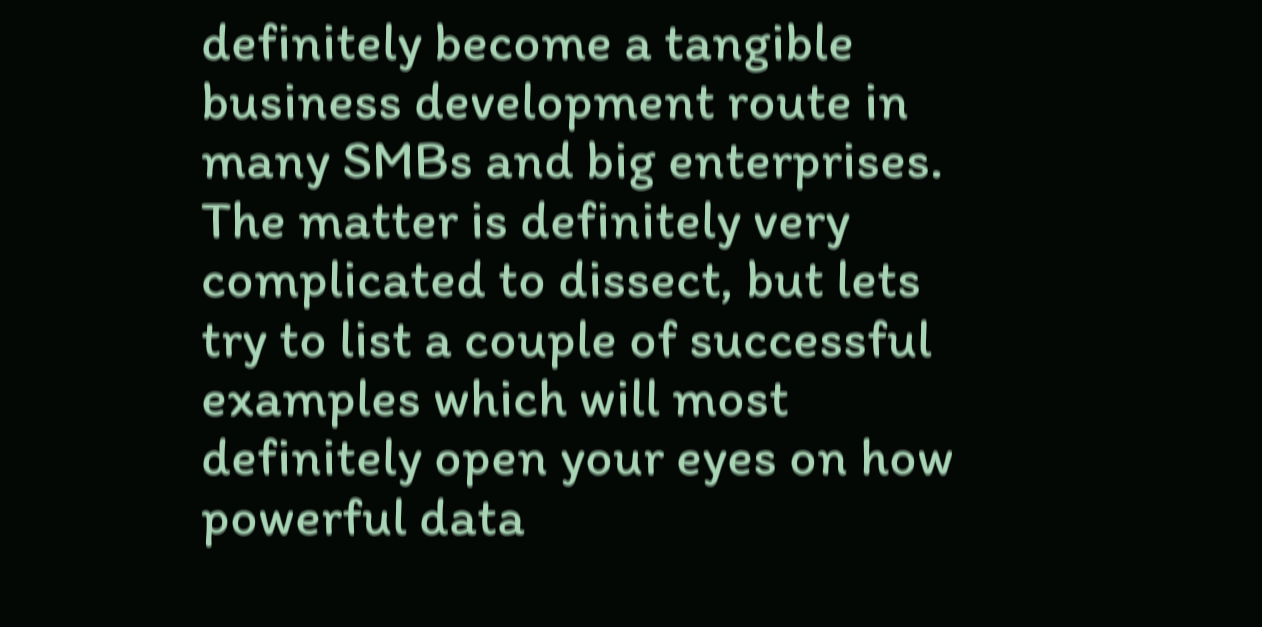definitely become a tangible business development route in many SMBs and big enterprises. The matter is definitely very complicated to dissect, but lets try to list a couple of successful examples which will most definitely open your eyes on how powerful data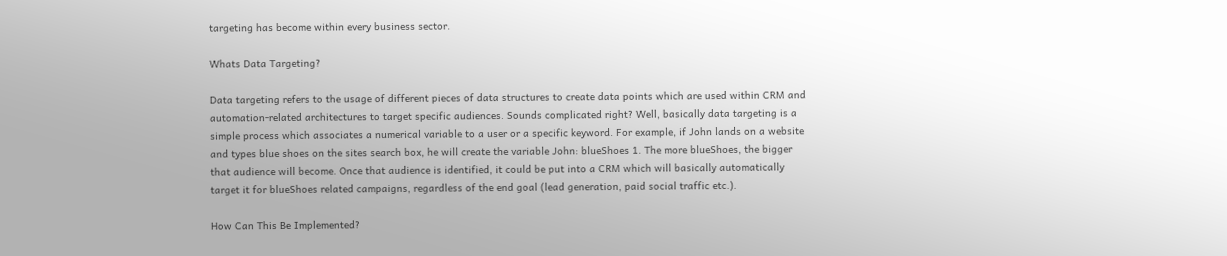targeting has become within every business sector.

Whats Data Targeting?

Data targeting refers to the usage of different pieces of data structures to create data points which are used within CRM and automation-related architectures to target specific audiences. Sounds complicated right? Well, basically data targeting is a simple process which associates a numerical variable to a user or a specific keyword. For example, if John lands on a website and types blue shoes on the sites search box, he will create the variable John: blueShoes 1. The more blueShoes, the bigger that audience will become. Once that audience is identified, it could be put into a CRM which will basically automatically target it for blueShoes related campaigns, regardless of the end goal (lead generation, paid social traffic etc.).

How Can This Be Implemented?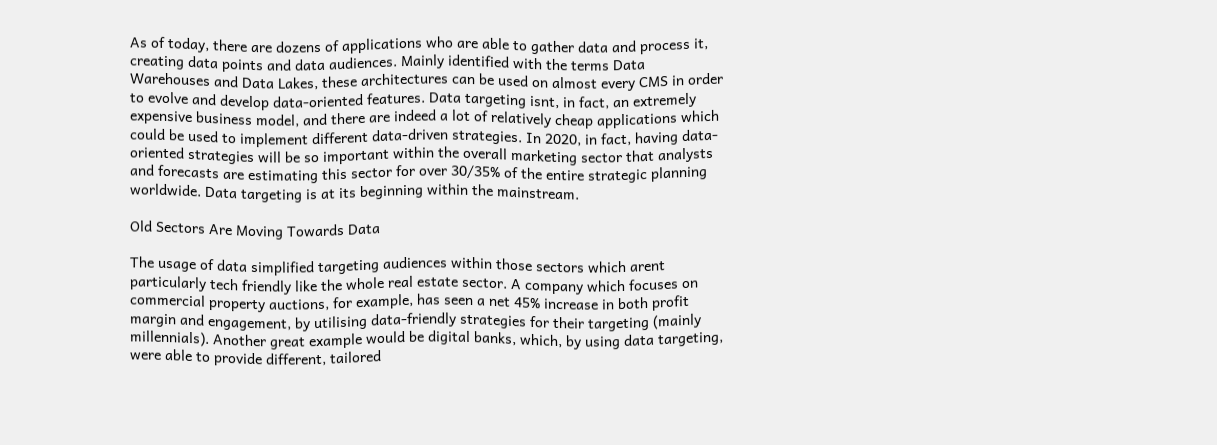As of today, there are dozens of applications who are able to gather data and process it, creating data points and data audiences. Mainly identified with the terms Data Warehouses and Data Lakes, these architectures can be used on almost every CMS in order to evolve and develop data-oriented features. Data targeting isnt, in fact, an extremely expensive business model, and there are indeed a lot of relatively cheap applications which could be used to implement different data-driven strategies. In 2020, in fact, having data-oriented strategies will be so important within the overall marketing sector that analysts and forecasts are estimating this sector for over 30/35% of the entire strategic planning worldwide. Data targeting is at its beginning within the mainstream.

Old Sectors Are Moving Towards Data

The usage of data simplified targeting audiences within those sectors which arent particularly tech friendly like the whole real estate sector. A company which focuses on commercial property auctions, for example, has seen a net 45% increase in both profit margin and engagement, by utilising data-friendly strategies for their targeting (mainly millennials). Another great example would be digital banks, which, by using data targeting, were able to provide different, tailored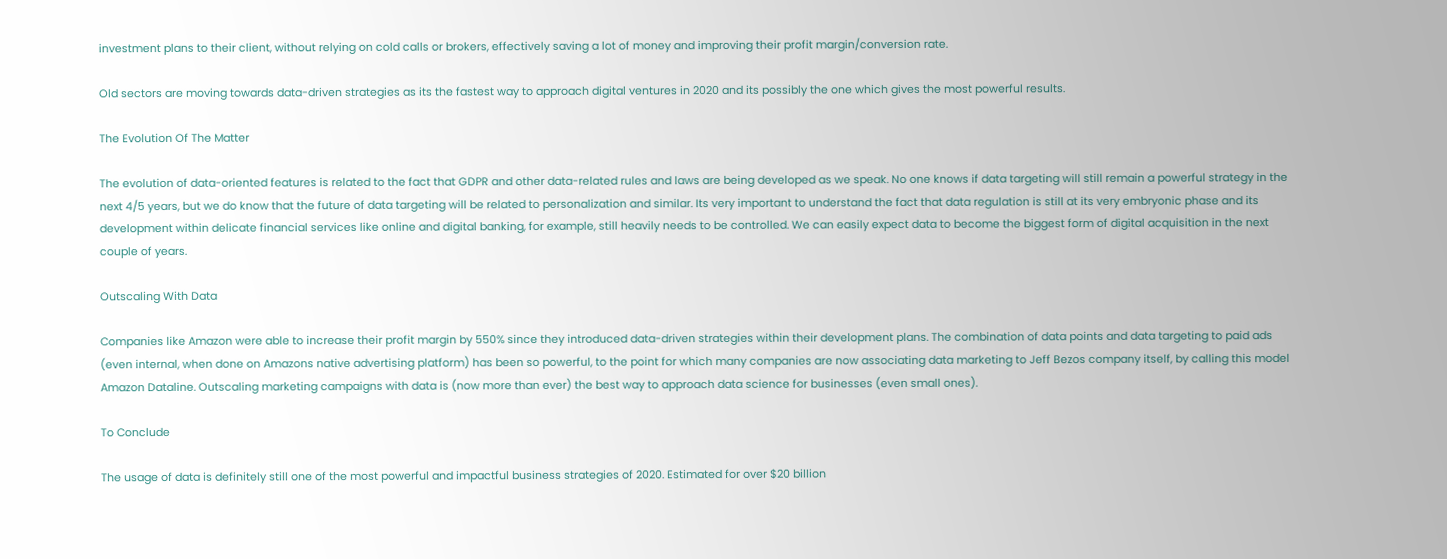investment plans to their client, without relying on cold calls or brokers, effectively saving a lot of money and improving their profit margin/conversion rate.

Old sectors are moving towards data-driven strategies as its the fastest way to approach digital ventures in 2020 and its possibly the one which gives the most powerful results.

The Evolution Of The Matter

The evolution of data-oriented features is related to the fact that GDPR and other data-related rules and laws are being developed as we speak. No one knows if data targeting will still remain a powerful strategy in the next 4/5 years, but we do know that the future of data targeting will be related to personalization and similar. Its very important to understand the fact that data regulation is still at its very embryonic phase and its development within delicate financial services like online and digital banking, for example, still heavily needs to be controlled. We can easily expect data to become the biggest form of digital acquisition in the next couple of years.

Outscaling With Data

Companies like Amazon were able to increase their profit margin by 550% since they introduced data-driven strategies within their development plans. The combination of data points and data targeting to paid ads (even internal, when done on Amazons native advertising platform) has been so powerful, to the point for which many companies are now associating data marketing to Jeff Bezos company itself, by calling this model Amazon Dataline. Outscaling marketing campaigns with data is (now more than ever) the best way to approach data science for businesses (even small ones).

To Conclude

The usage of data is definitely still one of the most powerful and impactful business strategies of 2020. Estimated for over $20 billion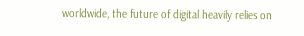worldwide, the future of digital heavily relies on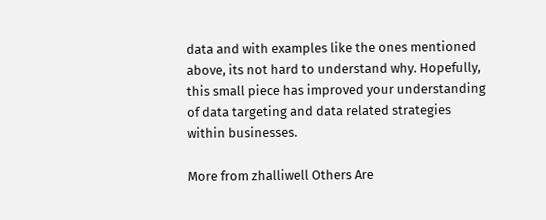data and with examples like the ones mentioned above, its not hard to understand why. Hopefully, this small piece has improved your understanding of data targeting and data related strategies within businesses.

More from zhalliwell Others Are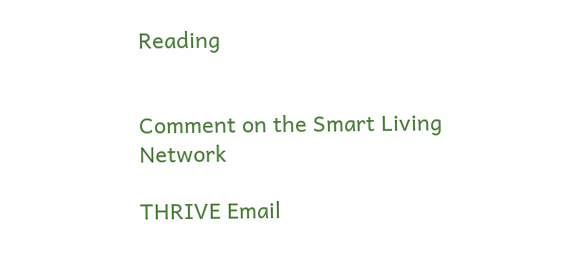Reading


Comment on the Smart Living Network

THRIVE Email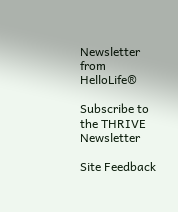Newsletter from HelloLife®

Subscribe to the THRIVE Newsletter

Site Feedback